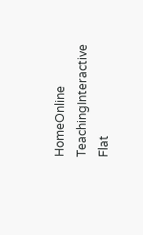HomeOnline TeachingInteractive Flat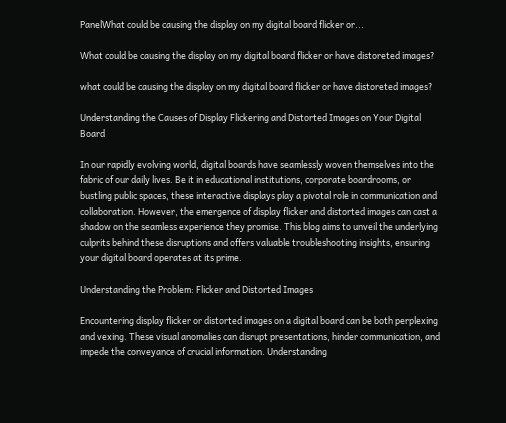PanelWhat could be causing the display on my digital board flicker or...

What could be causing the display on my digital board flicker or have distoreted images?

what could be causing the display on my digital board flicker or have distoreted images?

Understanding the Causes of Display Flickering and Distorted Images on Your Digital Board

In our rapidly evolving world, digital boards have seamlessly woven themselves into the fabric of our daily lives. Be it in educational institutions, corporate boardrooms, or bustling public spaces, these interactive displays play a pivotal role in communication and collaboration. However, the emergence of display flicker and distorted images can cast a shadow on the seamless experience they promise. This blog aims to unveil the underlying culprits behind these disruptions and offers valuable troubleshooting insights, ensuring your digital board operates at its prime.

Understanding the Problem: Flicker and Distorted Images

Encountering display flicker or distorted images on a digital board can be both perplexing and vexing. These visual anomalies can disrupt presentations, hinder communication, and impede the conveyance of crucial information. Understanding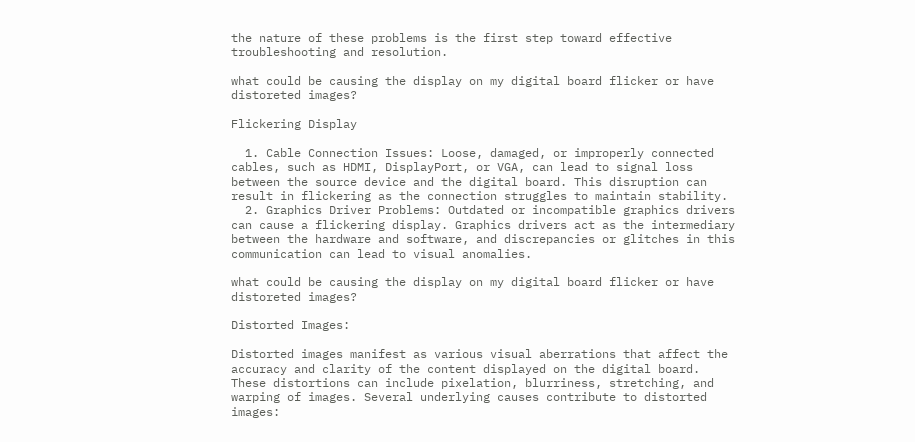the nature of these problems is the first step toward effective troubleshooting and resolution.

what could be causing the display on my digital board flicker or have distoreted images?

Flickering Display

  1. Cable Connection Issues: Loose, damaged, or improperly connected cables, such as HDMI, DisplayPort, or VGA, can lead to signal loss between the source device and the digital board. This disruption can result in flickering as the connection struggles to maintain stability.
  2. Graphics Driver Problems: Outdated or incompatible graphics drivers can cause a flickering display. Graphics drivers act as the intermediary between the hardware and software, and discrepancies or glitches in this communication can lead to visual anomalies.

what could be causing the display on my digital board flicker or have distoreted images?

Distorted Images:

Distorted images manifest as various visual aberrations that affect the accuracy and clarity of the content displayed on the digital board. These distortions can include pixelation, blurriness, stretching, and warping of images. Several underlying causes contribute to distorted images: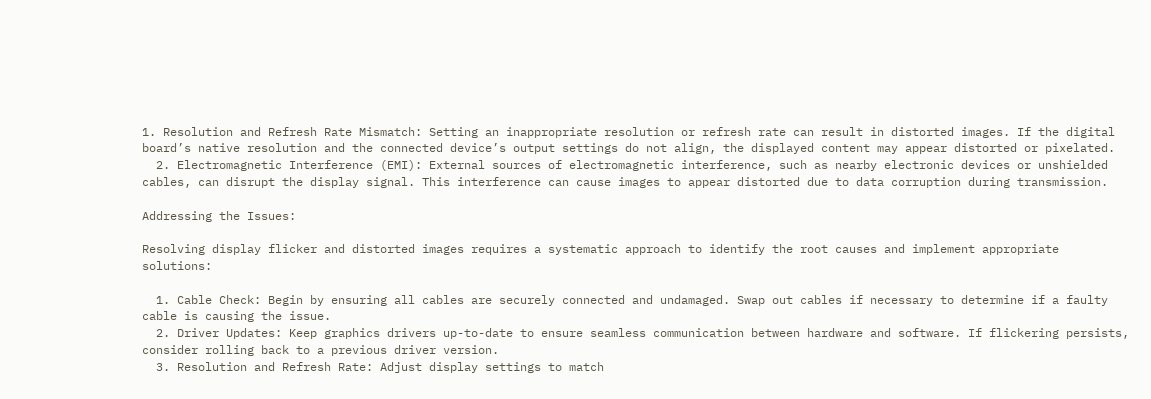1. Resolution and Refresh Rate Mismatch: Setting an inappropriate resolution or refresh rate can result in distorted images. If the digital board’s native resolution and the connected device’s output settings do not align, the displayed content may appear distorted or pixelated.
  2. Electromagnetic Interference (EMI): External sources of electromagnetic interference, such as nearby electronic devices or unshielded cables, can disrupt the display signal. This interference can cause images to appear distorted due to data corruption during transmission.

Addressing the Issues:

Resolving display flicker and distorted images requires a systematic approach to identify the root causes and implement appropriate solutions:

  1. Cable Check: Begin by ensuring all cables are securely connected and undamaged. Swap out cables if necessary to determine if a faulty cable is causing the issue.
  2. Driver Updates: Keep graphics drivers up-to-date to ensure seamless communication between hardware and software. If flickering persists, consider rolling back to a previous driver version.
  3. Resolution and Refresh Rate: Adjust display settings to match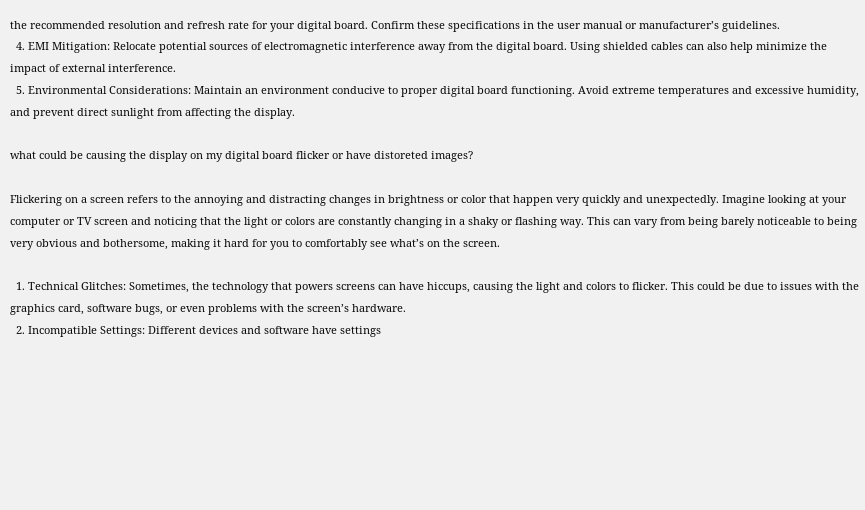the recommended resolution and refresh rate for your digital board. Confirm these specifications in the user manual or manufacturer’s guidelines.
  4. EMI Mitigation: Relocate potential sources of electromagnetic interference away from the digital board. Using shielded cables can also help minimize the impact of external interference.
  5. Environmental Considerations: Maintain an environment conducive to proper digital board functioning. Avoid extreme temperatures and excessive humidity, and prevent direct sunlight from affecting the display.

what could be causing the display on my digital board flicker or have distoreted images?

Flickering on a screen refers to the annoying and distracting changes in brightness or color that happen very quickly and unexpectedly. Imagine looking at your computer or TV screen and noticing that the light or colors are constantly changing in a shaky or flashing way. This can vary from being barely noticeable to being very obvious and bothersome, making it hard for you to comfortably see what’s on the screen.

  1. Technical Glitches: Sometimes, the technology that powers screens can have hiccups, causing the light and colors to flicker. This could be due to issues with the graphics card, software bugs, or even problems with the screen’s hardware.
  2. Incompatible Settings: Different devices and software have settings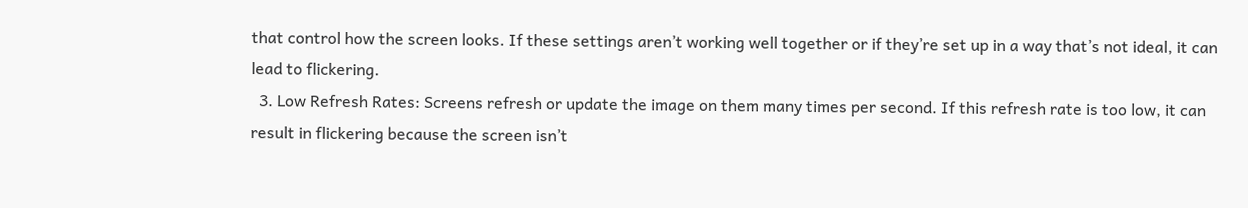that control how the screen looks. If these settings aren’t working well together or if they’re set up in a way that’s not ideal, it can lead to flickering.
  3. Low Refresh Rates: Screens refresh or update the image on them many times per second. If this refresh rate is too low, it can result in flickering because the screen isn’t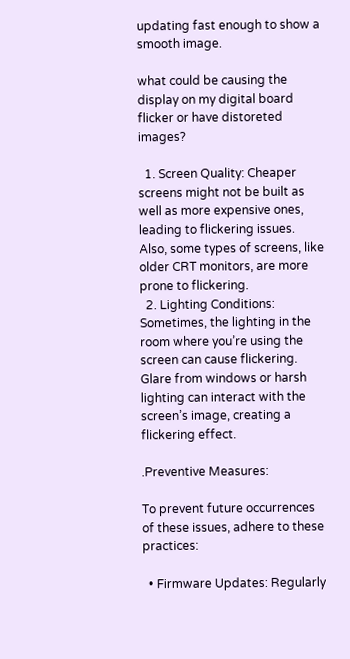updating fast enough to show a smooth image.

what could be causing the display on my digital board flicker or have distoreted images?

  1. Screen Quality: Cheaper screens might not be built as well as more expensive ones, leading to flickering issues. Also, some types of screens, like older CRT monitors, are more prone to flickering.
  2. Lighting Conditions: Sometimes, the lighting in the room where you’re using the screen can cause flickering. Glare from windows or harsh lighting can interact with the screen’s image, creating a flickering effect.

.Preventive Measures:

To prevent future occurrences of these issues, adhere to these practices:

  • Firmware Updates: Regularly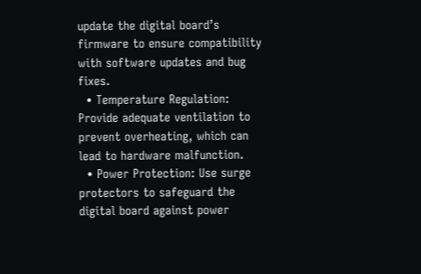update the digital board’s firmware to ensure compatibility with software updates and bug fixes.
  • Temperature Regulation: Provide adequate ventilation to prevent overheating, which can lead to hardware malfunction.
  • Power Protection: Use surge protectors to safeguard the digital board against power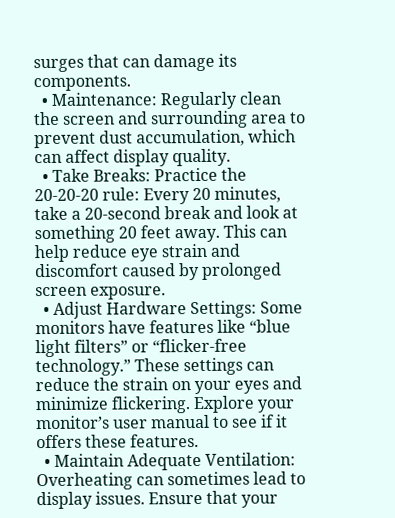surges that can damage its components.
  • Maintenance: Regularly clean the screen and surrounding area to prevent dust accumulation, which can affect display quality.
  • Take Breaks: Practice the 20-20-20 rule: Every 20 minutes, take a 20-second break and look at something 20 feet away. This can help reduce eye strain and discomfort caused by prolonged screen exposure.
  • Adjust Hardware Settings: Some monitors have features like “blue light filters” or “flicker-free technology.” These settings can reduce the strain on your eyes and minimize flickering. Explore your monitor’s user manual to see if it offers these features.
  • Maintain Adequate Ventilation: Overheating can sometimes lead to display issues. Ensure that your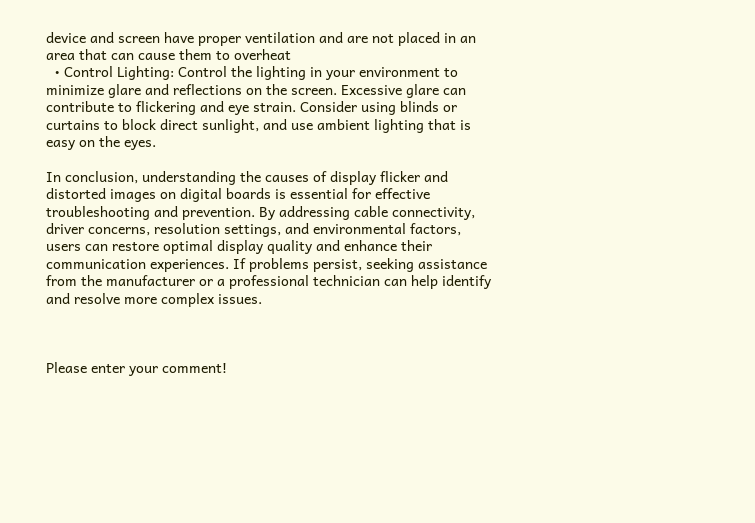device and screen have proper ventilation and are not placed in an area that can cause them to overheat
  • Control Lighting: Control the lighting in your environment to minimize glare and reflections on the screen. Excessive glare can contribute to flickering and eye strain. Consider using blinds or curtains to block direct sunlight, and use ambient lighting that is easy on the eyes.

In conclusion, understanding the causes of display flicker and distorted images on digital boards is essential for effective troubleshooting and prevention. By addressing cable connectivity, driver concerns, resolution settings, and environmental factors, users can restore optimal display quality and enhance their communication experiences. If problems persist, seeking assistance from the manufacturer or a professional technician can help identify and resolve more complex issues.



Please enter your comment!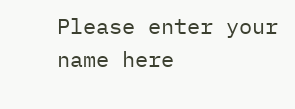Please enter your name here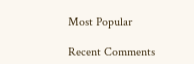Most Popular

Recent Comments